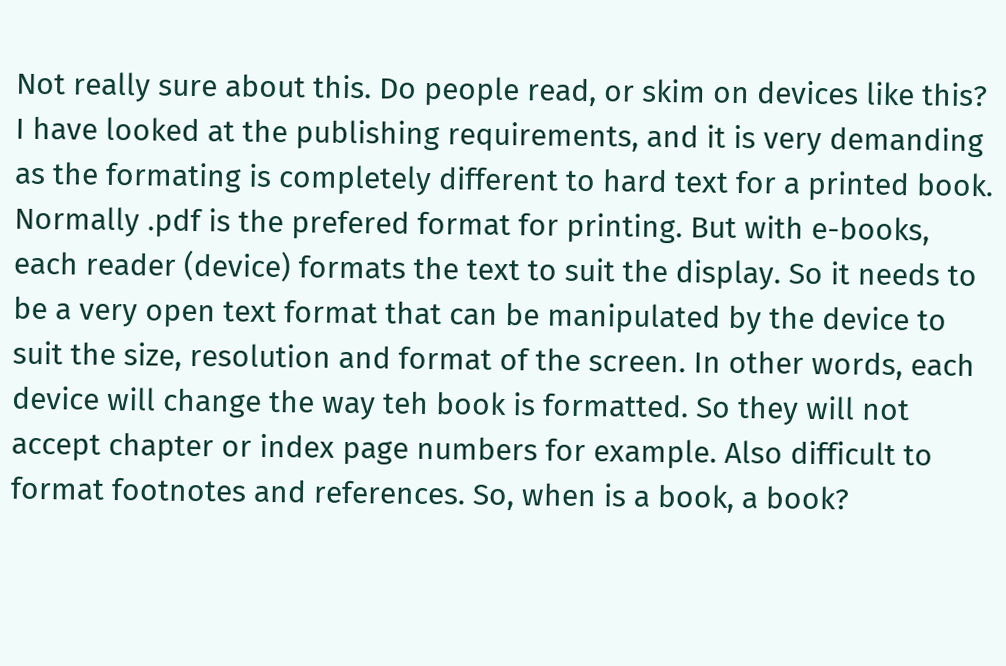Not really sure about this. Do people read, or skim on devices like this? I have looked at the publishing requirements, and it is very demanding as the formating is completely different to hard text for a printed book. Normally .pdf is the prefered format for printing. But with e-books, each reader (device) formats the text to suit the display. So it needs to be a very open text format that can be manipulated by the device to suit the size, resolution and format of the screen. In other words, each device will change the way teh book is formatted. So they will not accept chapter or index page numbers for example. Also difficult to format footnotes and references. So, when is a book, a book?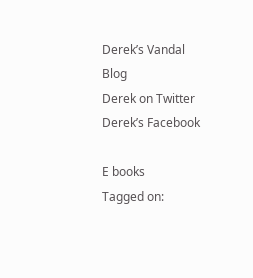Derek’s Vandal Blog
Derek on Twitter
Derek’s Facebook

E books
Tagged on: